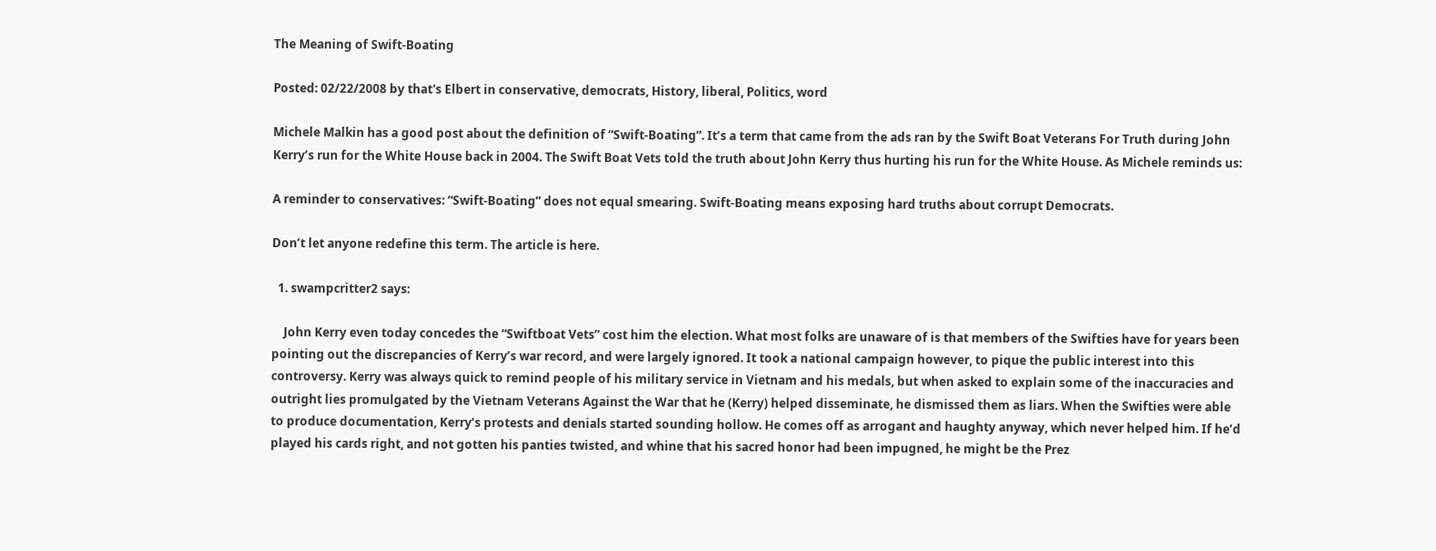The Meaning of Swift-Boating

Posted: 02/22/2008 by that's Elbert in conservative, democrats, History, liberal, Politics, word

Michele Malkin has a good post about the definition of “Swift-Boating”. It’s a term that came from the ads ran by the Swift Boat Veterans For Truth during John Kerry’s run for the White House back in 2004. The Swift Boat Vets told the truth about John Kerry thus hurting his run for the White House. As Michele reminds us:

A reminder to conservatives: “Swift-Boating” does not equal smearing. Swift-Boating means exposing hard truths about corrupt Democrats.

Don’t let anyone redefine this term. The article is here.

  1. swampcritter2 says:

    John Kerry even today concedes the “Swiftboat Vets” cost him the election. What most folks are unaware of is that members of the Swifties have for years been pointing out the discrepancies of Kerry’s war record, and were largely ignored. It took a national campaign however, to pique the public interest into this controversy. Kerry was always quick to remind people of his military service in Vietnam and his medals, but when asked to explain some of the inaccuracies and outright lies promulgated by the Vietnam Veterans Against the War that he (Kerry) helped disseminate, he dismissed them as liars. When the Swifties were able to produce documentation, Kerry’s protests and denials started sounding hollow. He comes off as arrogant and haughty anyway, which never helped him. If he’d played his cards right, and not gotten his panties twisted, and whine that his sacred honor had been impugned, he might be the Prez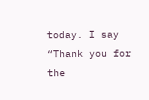today. I say “Thank you for the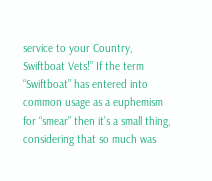service to your Country, Swiftboat Vets!” If the term “Swiftboat” has entered into common usage as a euphemism for “smear” then it’s a small thing, considering that so much was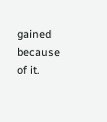gained because of it.